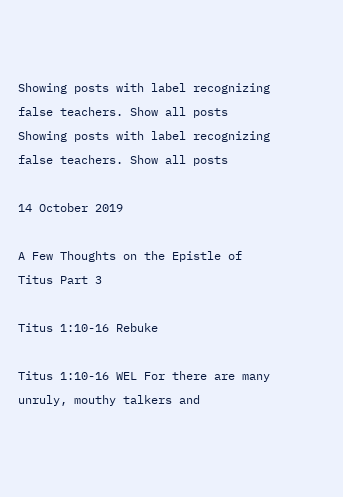Showing posts with label recognizing false teachers. Show all posts
Showing posts with label recognizing false teachers. Show all posts

14 October 2019

A Few Thoughts on the Epistle of Titus Part 3

Titus 1:10-16 Rebuke

Titus 1:10-16 WEL For there are many unruly, mouthy talkers and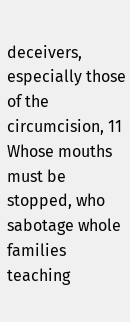deceivers, especially those of the circumcision, 11 Whose mouths must be stopped, who sabotage whole families teaching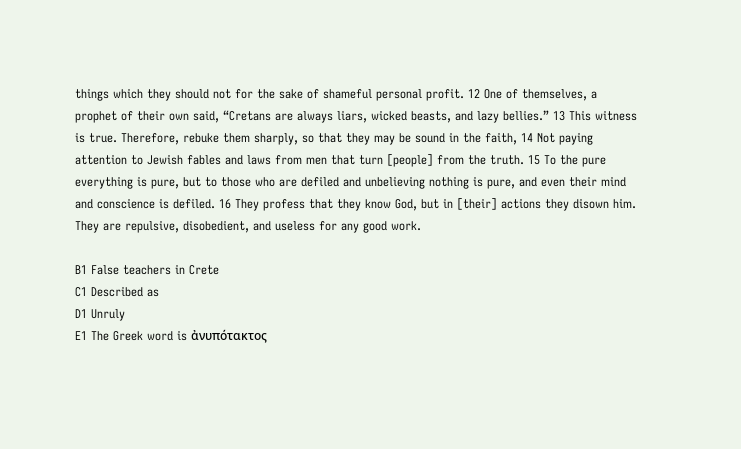things which they should not for the sake of shameful personal profit. 12 One of themselves, a prophet of their own said, “Cretans are always liars, wicked beasts, and lazy bellies.” 13 This witness is true. Therefore, rebuke them sharply, so that they may be sound in the faith, 14 Not paying attention to Jewish fables and laws from men that turn [people] from the truth. 15 To the pure everything is pure, but to those who are defiled and unbelieving nothing is pure, and even their mind and conscience is defiled. 16 They profess that they know God, but in [their] actions they disown him. They are repulsive, disobedient, and useless for any good work.

B1 False teachers in Crete
C1 Described as
D1 Unruly
E1 The Greek word is ἀνυπότακτος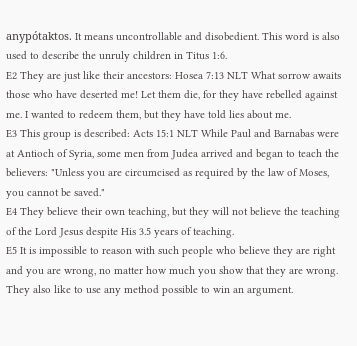anypótaktos. It means uncontrollable and disobedient. This word is also used to describe the unruly children in Titus 1:6.
E2 They are just like their ancestors: Hosea 7:13 NLT What sorrow awaits those who have deserted me! Let them die, for they have rebelled against me. I wanted to redeem them, but they have told lies about me.
E3 This group is described: Acts 15:1 NLT While Paul and Barnabas were at Antioch of Syria, some men from Judea arrived and began to teach the believers: "Unless you are circumcised as required by the law of Moses, you cannot be saved."
E4 They believe their own teaching, but they will not believe the teaching of the Lord Jesus despite His 3.5 years of teaching.
E5 It is impossible to reason with such people who believe they are right and you are wrong, no matter how much you show that they are wrong. They also like to use any method possible to win an argument.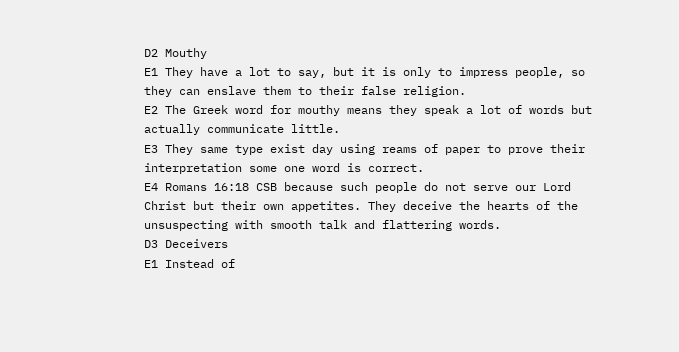D2 Mouthy
E1 They have a lot to say, but it is only to impress people, so they can enslave them to their false religion.
E2 The Greek word for mouthy means they speak a lot of words but actually communicate little.
E3 They same type exist day using reams of paper to prove their interpretation some one word is correct.
E4 Romans 16:18 CSB because such people do not serve our Lord Christ but their own appetites. They deceive the hearts of the unsuspecting with smooth talk and flattering words.
D3 Deceivers
E1 Instead of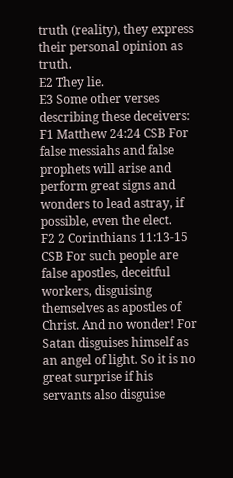truth (reality), they express their personal opinion as truth.
E2 They lie.
E3 Some other verses describing these deceivers:
F1 Matthew 24:24 CSB For false messiahs and false prophets will arise and perform great signs and wonders to lead astray, if possible, even the elect.
F2 2 Corinthians 11:13-15 CSB For such people are false apostles, deceitful workers, disguising themselves as apostles of Christ. And no wonder! For Satan disguises himself as an angel of light. So it is no great surprise if his servants also disguise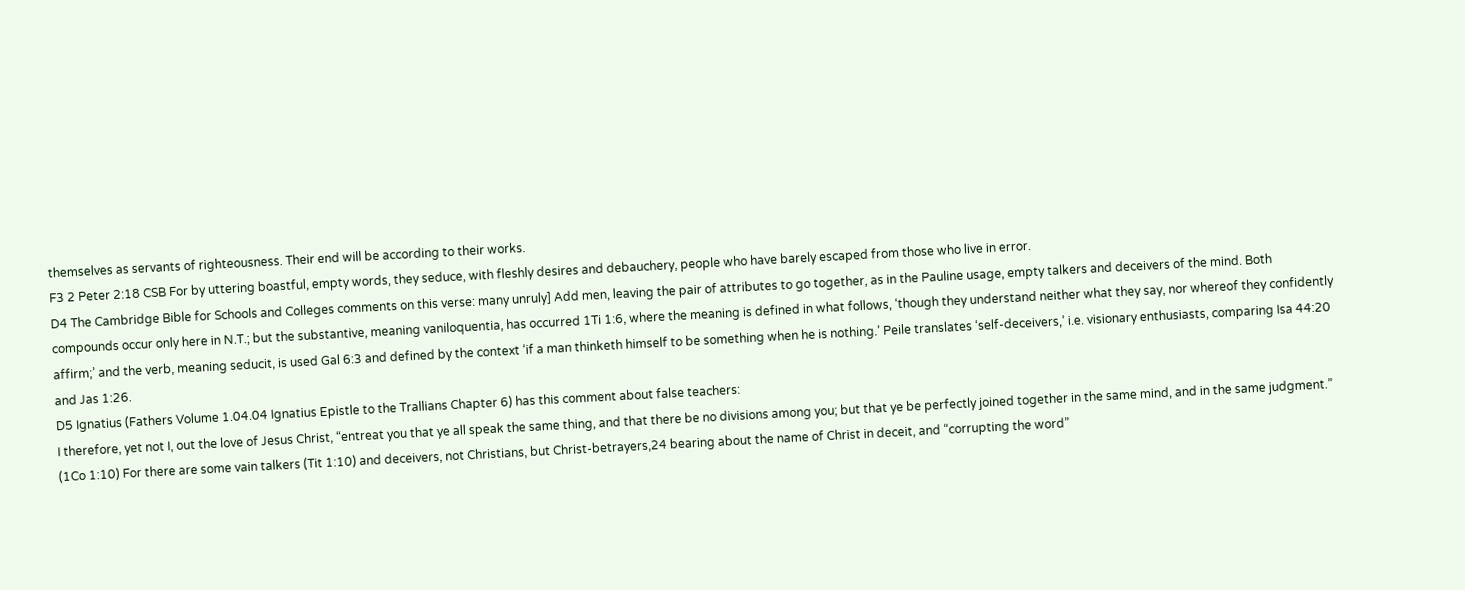themselves as servants of righteousness. Their end will be according to their works.
F3 2 Peter 2:18 CSB For by uttering boastful, empty words, they seduce, with fleshly desires and debauchery, people who have barely escaped from those who live in error.
D4 The Cambridge Bible for Schools and Colleges comments on this verse: many unruly] Add men, leaving the pair of attributes to go together, as in the Pauline usage, empty talkers and deceivers of the mind. Both compounds occur only here in N.T.; but the substantive, meaning vaniloquentia, has occurred 1Ti 1:6, where the meaning is defined in what follows, ‘though they understand neither what they say, nor whereof they confidently affirm;’ and the verb, meaning seducit, is used Gal 6:3 and defined by the context ‘if a man thinketh himself to be something when he is nothing.’ Peile translates ‘self-deceivers,’ i.e. visionary enthusiasts, comparing Isa 44:20 and Jas 1:26.
D5 Ignatius (Fathers Volume 1.04.04 Ignatius Epistle to the Trallians Chapter 6) has this comment about false teachers:
I therefore, yet not I, out the love of Jesus Christ, “entreat you that ye all speak the same thing, and that there be no divisions among you; but that ye be perfectly joined together in the same mind, and in the same judgment.” (1Co 1:10) For there are some vain talkers (Tit 1:10) and deceivers, not Christians, but Christ-betrayers,24 bearing about the name of Christ in deceit, and “corrupting the word”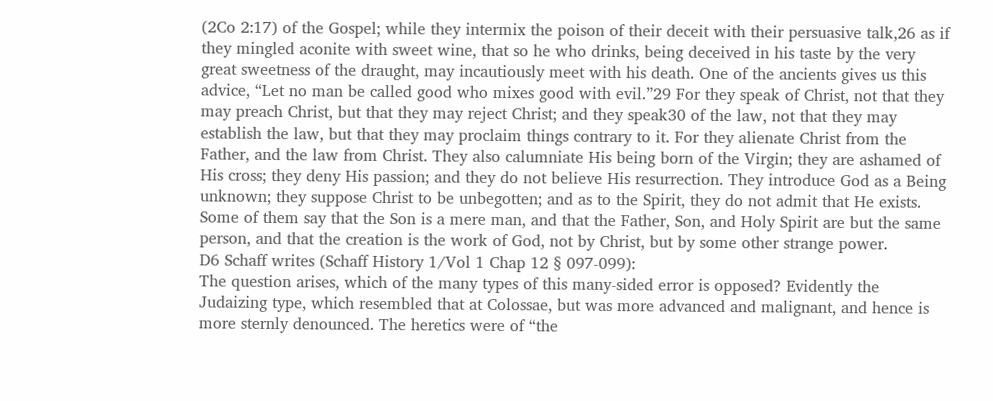(2Co 2:17) of the Gospel; while they intermix the poison of their deceit with their persuasive talk,26 as if they mingled aconite with sweet wine, that so he who drinks, being deceived in his taste by the very great sweetness of the draught, may incautiously meet with his death. One of the ancients gives us this advice, “Let no man be called good who mixes good with evil.”29 For they speak of Christ, not that they may preach Christ, but that they may reject Christ; and they speak30 of the law, not that they may establish the law, but that they may proclaim things contrary to it. For they alienate Christ from the Father, and the law from Christ. They also calumniate His being born of the Virgin; they are ashamed of His cross; they deny His passion; and they do not believe His resurrection. They introduce God as a Being unknown; they suppose Christ to be unbegotten; and as to the Spirit, they do not admit that He exists. Some of them say that the Son is a mere man, and that the Father, Son, and Holy Spirit are but the same person, and that the creation is the work of God, not by Christ, but by some other strange power.
D6 Schaff writes (Schaff History 1/Vol 1 Chap 12 § 097-099):
The question arises, which of the many types of this many-sided error is opposed? Evidently the Judaizing type, which resembled that at Colossae, but was more advanced and malignant, and hence is more sternly denounced. The heretics were of “the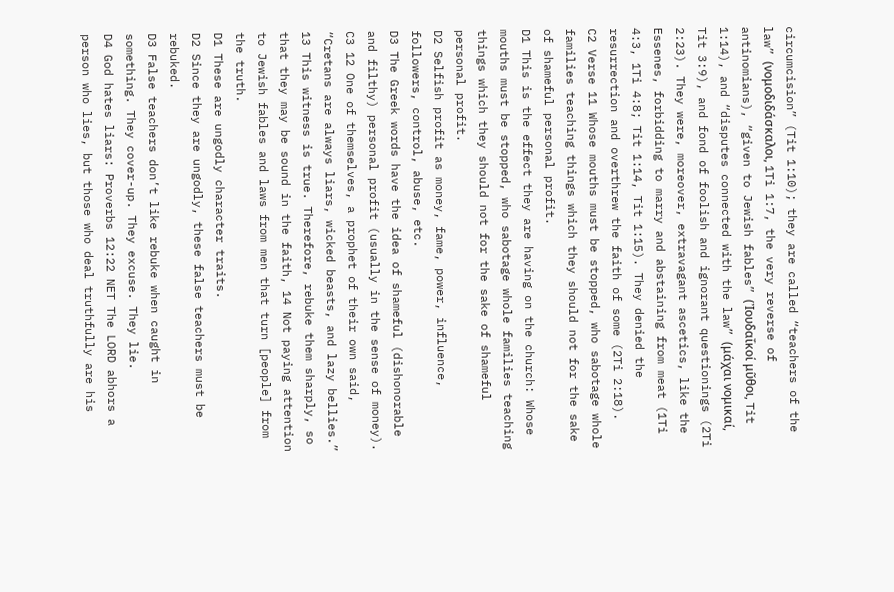circumcision” (Tit 1:10); they are called “teachers of the law” (νομοδιδάσκαλοι, 1Ti 1:7, the very reverse of antinomians), “given to Jewish fables” (Ἰουδαΐκοί μῦθοι, Tit 1:14), and “disputes connected with the law” (μάχαι νομικαί, Tit 3:9), and fond of foolish and ignorant questionings (2Ti 2:23). They were, moreover, extravagant ascetics, like the Essenes, forbidding to marry and abstaining from meat (1Ti 4:3, 1Ti 4:8; Tit 1:14, Tit 1:15). They denied the resurrection and overthrew the faith of some (2Ti 2:18).
C2 Verse 11 Whose mouths must be stopped, who sabotage whole families teaching things which they should not for the sake of shameful personal profit.
D1 This is the effect they are having on the church: Whose mouths must be stopped, who sabotage whole families teaching things which they should not for the sake of shameful personal profit.
D2 Selfish profit as money, fame, power, influence, followers, control, abuse, etc.
D3 The Greek words have the idea of shameful (dishonorable and filthy) personal profit (usually in the sense of money).
C3 12 One of themselves, a prophet of their own said, “Cretans are always liars, wicked beasts, and lazy bellies.” 13 This witness is true. Therefore, rebuke them sharply, so that they may be sound in the faith, 14 Not paying attention to Jewish fables and laws from men that turn [people] from the truth.
D1 These are ungodly character traits.
D2 Since they are ungodly, these false teachers must be rebuked.
D3 False teachers don’t like rebuke when caught in something. They cover-up. They excuse. They lie.
D4 God hates liars: Proverbs 12:22 NET The LORD abhors a person who lies, but those who deal truthfully are his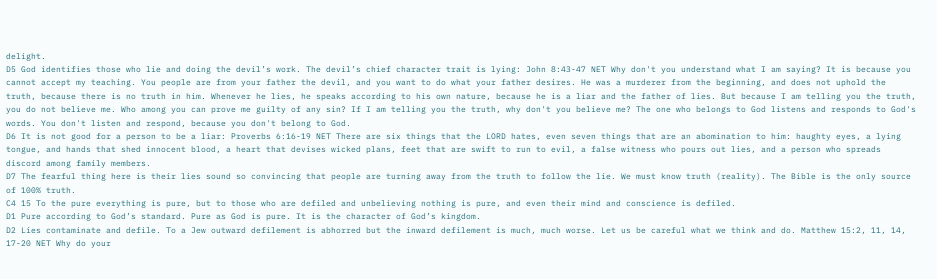delight.
D5 God identifies those who lie and doing the devil’s work. The devil’s chief character trait is lying: John 8:43-47 NET Why don't you understand what I am saying? It is because you cannot accept my teaching. You people are from your father the devil, and you want to do what your father desires. He was a murderer from the beginning, and does not uphold the truth, because there is no truth in him. Whenever he lies, he speaks according to his own nature, because he is a liar and the father of lies. But because I am telling you the truth, you do not believe me. Who among you can prove me guilty of any sin? If I am telling you the truth, why don't you believe me? The one who belongs to God listens and responds to God's words. You don't listen and respond, because you don't belong to God.
D6 It is not good for a person to be a liar: Proverbs 6:16-19 NET There are six things that the LORD hates, even seven things that are an abomination to him: haughty eyes, a lying tongue, and hands that shed innocent blood, a heart that devises wicked plans, feet that are swift to run to evil, a false witness who pours out lies, and a person who spreads discord among family members.
D7 The fearful thing here is their lies sound so convincing that people are turning away from the truth to follow the lie. We must know truth (reality). The Bible is the only source of 100% truth.
C4 15 To the pure everything is pure, but to those who are defiled and unbelieving nothing is pure, and even their mind and conscience is defiled.
D1 Pure according to God’s standard. Pure as God is pure. It is the character of God’s kingdom.
D2 Lies contaminate and defile. To a Jew outward defilement is abhorred but the inward defilement is much, much worse. Let us be careful what we think and do. Matthew 15:2, 11, 14, 17-20 NET Why do your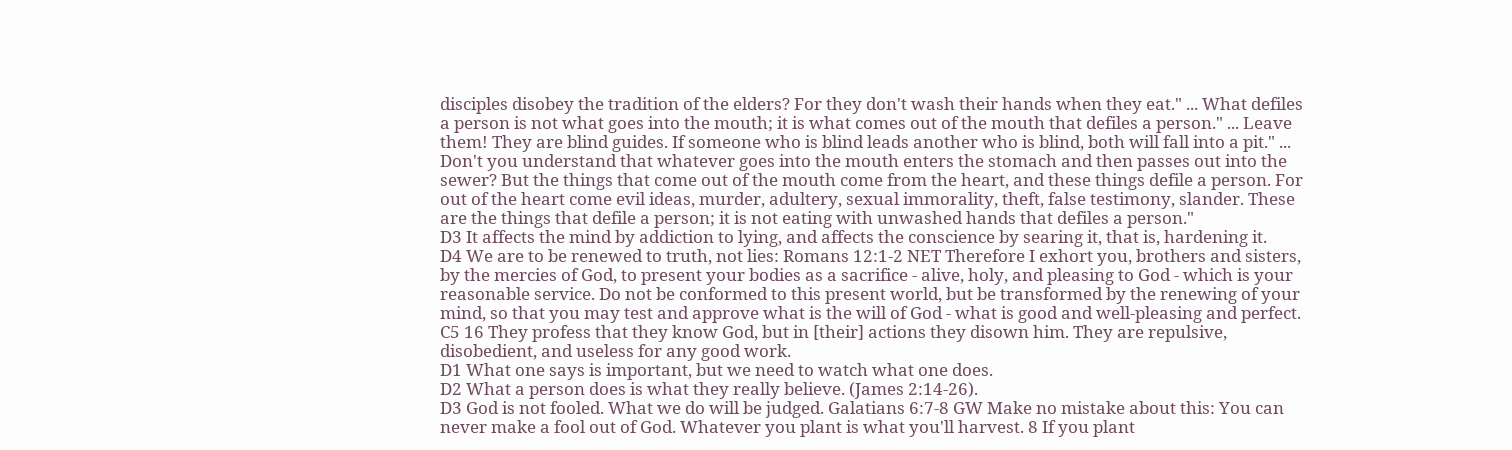disciples disobey the tradition of the elders? For they don't wash their hands when they eat." ... What defiles a person is not what goes into the mouth; it is what comes out of the mouth that defiles a person." ... Leave them! They are blind guides. If someone who is blind leads another who is blind, both will fall into a pit." ... Don't you understand that whatever goes into the mouth enters the stomach and then passes out into the sewer? But the things that come out of the mouth come from the heart, and these things defile a person. For out of the heart come evil ideas, murder, adultery, sexual immorality, theft, false testimony, slander. These are the things that defile a person; it is not eating with unwashed hands that defiles a person."
D3 It affects the mind by addiction to lying, and affects the conscience by searing it, that is, hardening it.
D4 We are to be renewed to truth, not lies: Romans 12:1-2 NET Therefore I exhort you, brothers and sisters, by the mercies of God, to present your bodies as a sacrifice - alive, holy, and pleasing to God - which is your reasonable service. Do not be conformed to this present world, but be transformed by the renewing of your mind, so that you may test and approve what is the will of God - what is good and well-pleasing and perfect.
C5 16 They profess that they know God, but in [their] actions they disown him. They are repulsive, disobedient, and useless for any good work.
D1 What one says is important, but we need to watch what one does.
D2 What a person does is what they really believe. (James 2:14-26).
D3 God is not fooled. What we do will be judged. Galatians 6:7-8 GW Make no mistake about this: You can never make a fool out of God. Whatever you plant is what you'll harvest. 8 If you plant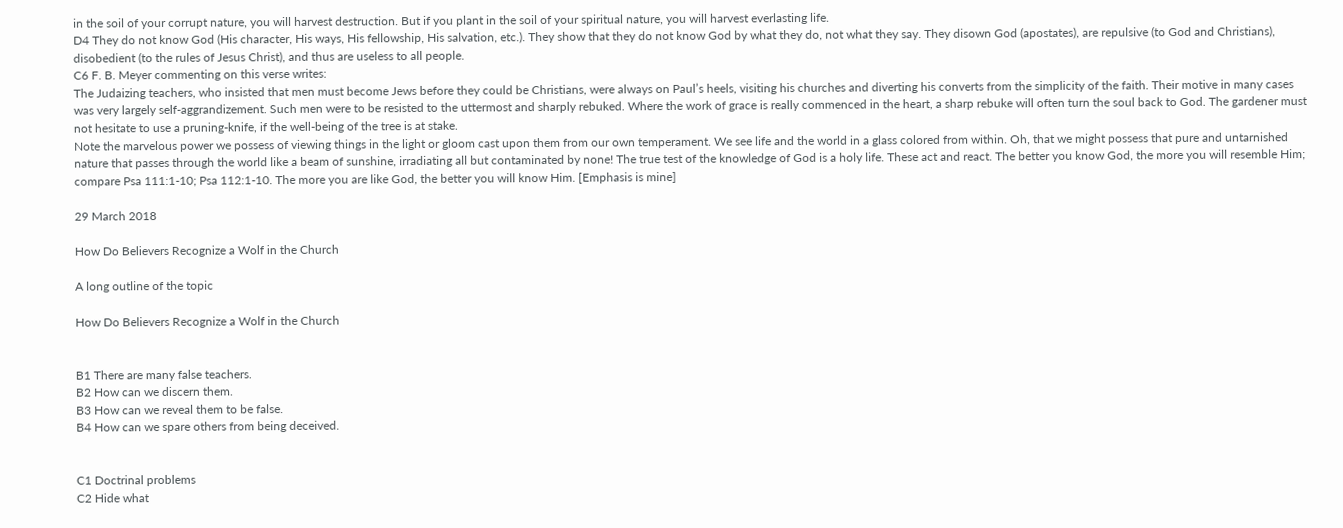in the soil of your corrupt nature, you will harvest destruction. But if you plant in the soil of your spiritual nature, you will harvest everlasting life.
D4 They do not know God (His character, His ways, His fellowship, His salvation, etc.). They show that they do not know God by what they do, not what they say. They disown God (apostates), are repulsive (to God and Christians), disobedient (to the rules of Jesus Christ), and thus are useless to all people.
C6 F. B. Meyer commenting on this verse writes:
The Judaizing teachers, who insisted that men must become Jews before they could be Christians, were always on Paul’s heels, visiting his churches and diverting his converts from the simplicity of the faith. Their motive in many cases was very largely self-aggrandizement. Such men were to be resisted to the uttermost and sharply rebuked. Where the work of grace is really commenced in the heart, a sharp rebuke will often turn the soul back to God. The gardener must not hesitate to use a pruning-knife, if the well-being of the tree is at stake.
Note the marvelous power we possess of viewing things in the light or gloom cast upon them from our own temperament. We see life and the world in a glass colored from within. Oh, that we might possess that pure and untarnished nature that passes through the world like a beam of sunshine, irradiating all but contaminated by none! The true test of the knowledge of God is a holy life. These act and react. The better you know God, the more you will resemble Him; compare Psa 111:1-10; Psa 112:1-10. The more you are like God, the better you will know Him. [Emphasis is mine]

29 March 2018

How Do Believers Recognize a Wolf in the Church

A long outline of the topic

How Do Believers Recognize a Wolf in the Church


B1 There are many false teachers.
B2 How can we discern them.
B3 How can we reveal them to be false.
B4 How can we spare others from being deceived.


C1 Doctrinal problems
C2 Hide what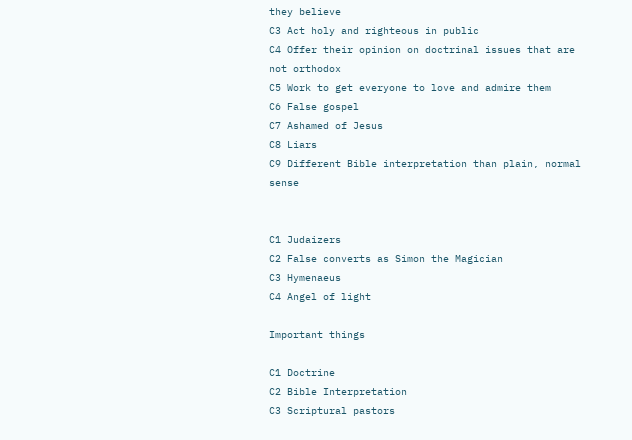they believe
C3 Act holy and righteous in public
C4 Offer their opinion on doctrinal issues that are not orthodox
C5 Work to get everyone to love and admire them
C6 False gospel
C7 Ashamed of Jesus
C8 Liars
C9 Different Bible interpretation than plain, normal sense


C1 Judaizers
C2 False converts as Simon the Magician
C3 Hymenaeus
C4 Angel of light

Important things

C1 Doctrine
C2 Bible Interpretation
C3 Scriptural pastors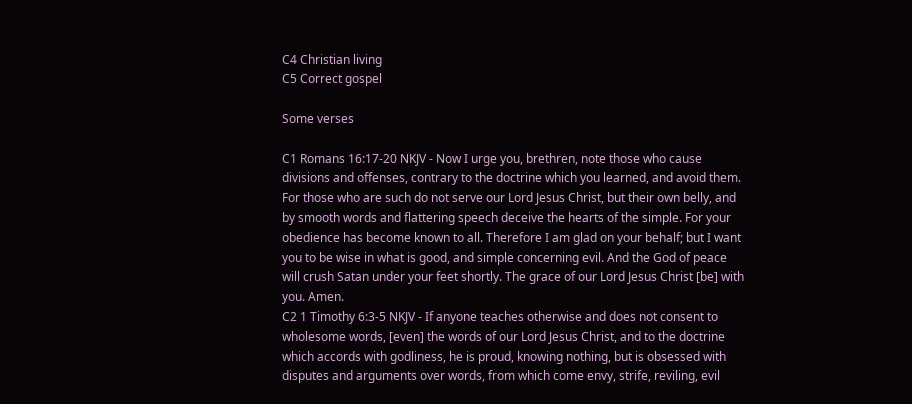C4 Christian living
C5 Correct gospel

Some verses

C1 Romans 16:17-20 NKJV - Now I urge you, brethren, note those who cause divisions and offenses, contrary to the doctrine which you learned, and avoid them. For those who are such do not serve our Lord Jesus Christ, but their own belly, and by smooth words and flattering speech deceive the hearts of the simple. For your obedience has become known to all. Therefore I am glad on your behalf; but I want you to be wise in what is good, and simple concerning evil. And the God of peace will crush Satan under your feet shortly. The grace of our Lord Jesus Christ [be] with you. Amen.
C2 1 Timothy 6:3-5 NKJV - If anyone teaches otherwise and does not consent to wholesome words, [even] the words of our Lord Jesus Christ, and to the doctrine which accords with godliness, he is proud, knowing nothing, but is obsessed with disputes and arguments over words, from which come envy, strife, reviling, evil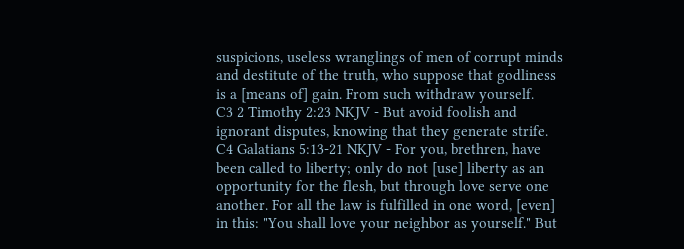suspicions, useless wranglings of men of corrupt minds and destitute of the truth, who suppose that godliness is a [means of] gain. From such withdraw yourself.
C3 2 Timothy 2:23 NKJV - But avoid foolish and ignorant disputes, knowing that they generate strife.
C4 Galatians 5:13-21 NKJV - For you, brethren, have been called to liberty; only do not [use] liberty as an opportunity for the flesh, but through love serve one another. For all the law is fulfilled in one word, [even] in this: "You shall love your neighbor as yourself." But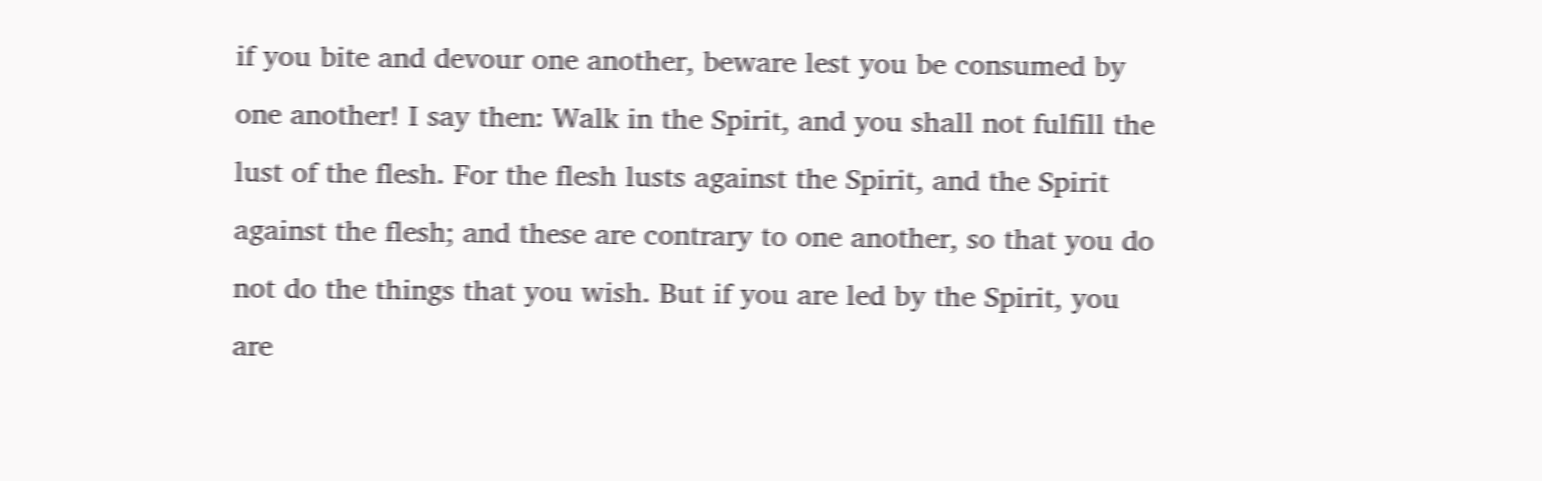if you bite and devour one another, beware lest you be consumed by one another! I say then: Walk in the Spirit, and you shall not fulfill the lust of the flesh. For the flesh lusts against the Spirit, and the Spirit against the flesh; and these are contrary to one another, so that you do not do the things that you wish. But if you are led by the Spirit, you are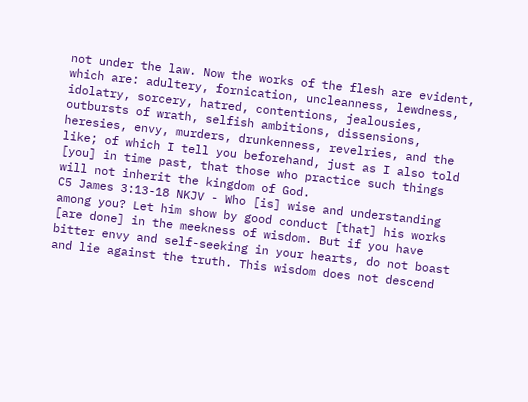not under the law. Now the works of the flesh are evident, which are: adultery, fornication, uncleanness, lewdness, idolatry, sorcery, hatred, contentions, jealousies, outbursts of wrath, selfish ambitions, dissensions, heresies, envy, murders, drunkenness, revelries, and the like; of which I tell you beforehand, just as I also told [you] in time past, that those who practice such things will not inherit the kingdom of God.
C5 James 3:13-18 NKJV - Who [is] wise and understanding among you? Let him show by good conduct [that] his works [are done] in the meekness of wisdom. But if you have bitter envy and self-seeking in your hearts, do not boast and lie against the truth. This wisdom does not descend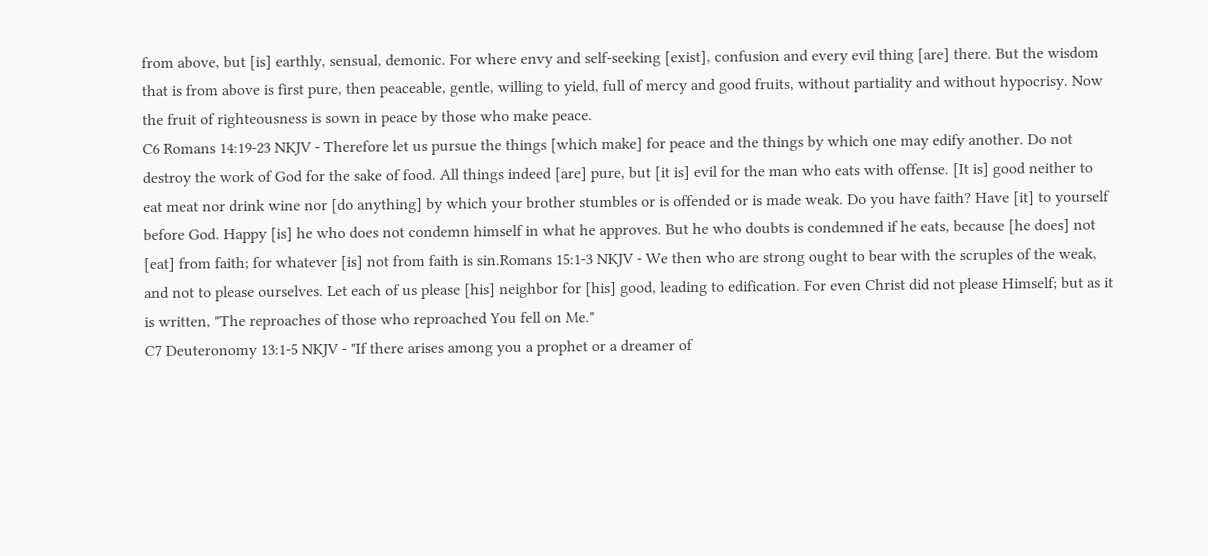from above, but [is] earthly, sensual, demonic. For where envy and self-seeking [exist], confusion and every evil thing [are] there. But the wisdom that is from above is first pure, then peaceable, gentle, willing to yield, full of mercy and good fruits, without partiality and without hypocrisy. Now the fruit of righteousness is sown in peace by those who make peace.
C6 Romans 14:19-23 NKJV - Therefore let us pursue the things [which make] for peace and the things by which one may edify another. Do not destroy the work of God for the sake of food. All things indeed [are] pure, but [it is] evil for the man who eats with offense. [It is] good neither to eat meat nor drink wine nor [do anything] by which your brother stumbles or is offended or is made weak. Do you have faith? Have [it] to yourself before God. Happy [is] he who does not condemn himself in what he approves. But he who doubts is condemned if he eats, because [he does] not [eat] from faith; for whatever [is] not from faith is sin.Romans 15:1-3 NKJV - We then who are strong ought to bear with the scruples of the weak, and not to please ourselves. Let each of us please [his] neighbor for [his] good, leading to edification. For even Christ did not please Himself; but as it is written, "The reproaches of those who reproached You fell on Me."
C7 Deuteronomy 13:1-5 NKJV - "If there arises among you a prophet or a dreamer of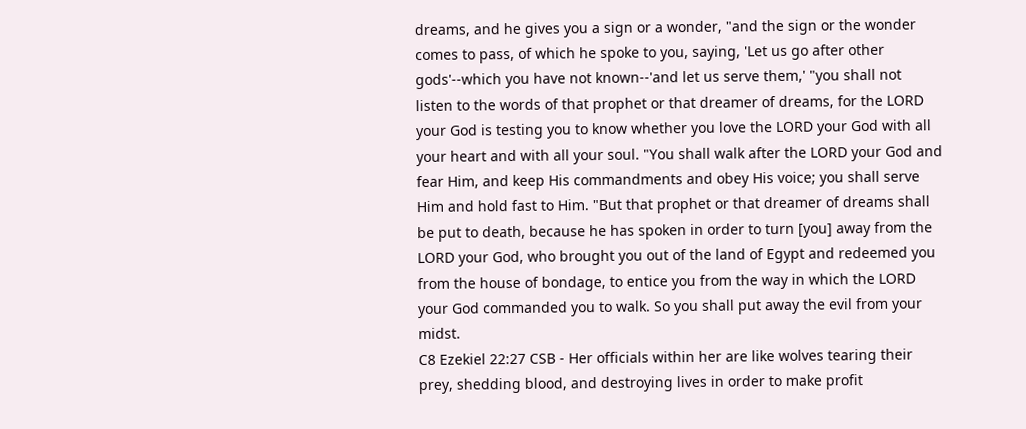dreams, and he gives you a sign or a wonder, "and the sign or the wonder comes to pass, of which he spoke to you, saying, 'Let us go after other gods'--which you have not known--'and let us serve them,' "you shall not listen to the words of that prophet or that dreamer of dreams, for the LORD your God is testing you to know whether you love the LORD your God with all your heart and with all your soul. "You shall walk after the LORD your God and fear Him, and keep His commandments and obey His voice; you shall serve Him and hold fast to Him. "But that prophet or that dreamer of dreams shall be put to death, because he has spoken in order to turn [you] away from the LORD your God, who brought you out of the land of Egypt and redeemed you from the house of bondage, to entice you from the way in which the LORD your God commanded you to walk. So you shall put away the evil from your midst.
C8 Ezekiel 22:27 CSB - Her officials within her are like wolves tearing their prey, shedding blood, and destroying lives in order to make profit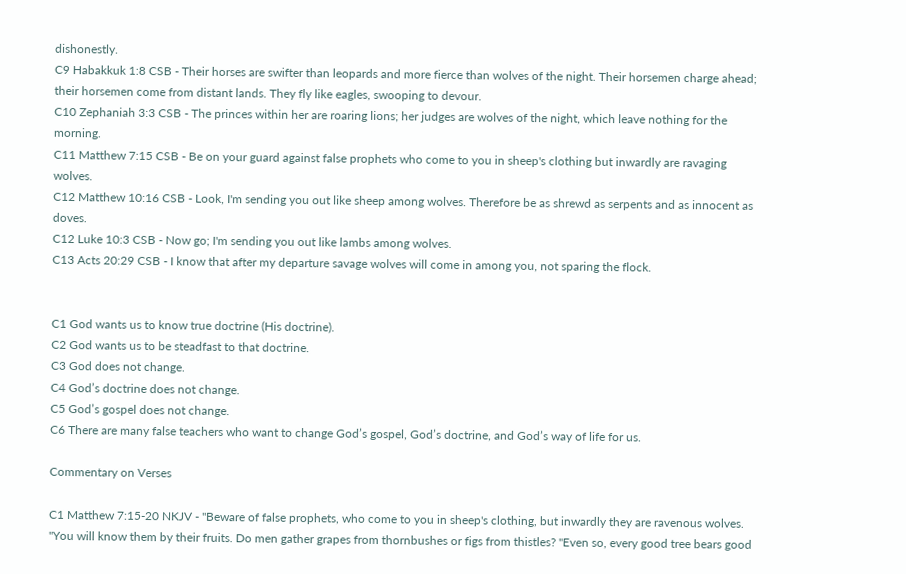dishonestly.
C9 Habakkuk 1:8 CSB - Their horses are swifter than leopards and more fierce than wolves of the night. Their horsemen charge ahead; their horsemen come from distant lands. They fly like eagles, swooping to devour.
C10 Zephaniah 3:3 CSB - The princes within her are roaring lions; her judges are wolves of the night, which leave nothing for the morning.
C11 Matthew 7:15 CSB - Be on your guard against false prophets who come to you in sheep's clothing but inwardly are ravaging wolves.
C12 Matthew 10:16 CSB - Look, I'm sending you out like sheep among wolves. Therefore be as shrewd as serpents and as innocent as doves.
C12 Luke 10:3 CSB - Now go; I'm sending you out like lambs among wolves.
C13 Acts 20:29 CSB - I know that after my departure savage wolves will come in among you, not sparing the flock.


C1 God wants us to know true doctrine (His doctrine).
C2 God wants us to be steadfast to that doctrine.
C3 God does not change.
C4 God’s doctrine does not change.
C5 God’s gospel does not change.
C6 There are many false teachers who want to change God’s gospel, God’s doctrine, and God’s way of life for us.

Commentary on Verses

C1 Matthew 7:15-20 NKJV - "Beware of false prophets, who come to you in sheep's clothing, but inwardly they are ravenous wolves. "You will know them by their fruits. Do men gather grapes from thornbushes or figs from thistles? "Even so, every good tree bears good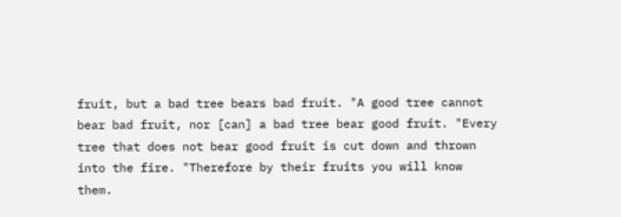fruit, but a bad tree bears bad fruit. "A good tree cannot bear bad fruit, nor [can] a bad tree bear good fruit. "Every tree that does not bear good fruit is cut down and thrown into the fire. "Therefore by their fruits you will know them.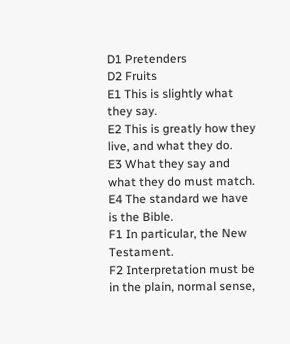D1 Pretenders
D2 Fruits
E1 This is slightly what they say.
E2 This is greatly how they live, and what they do.
E3 What they say and what they do must match.
E4 The standard we have is the Bible.
F1 In particular, the New Testament.
F2 Interpretation must be in the plain, normal sense,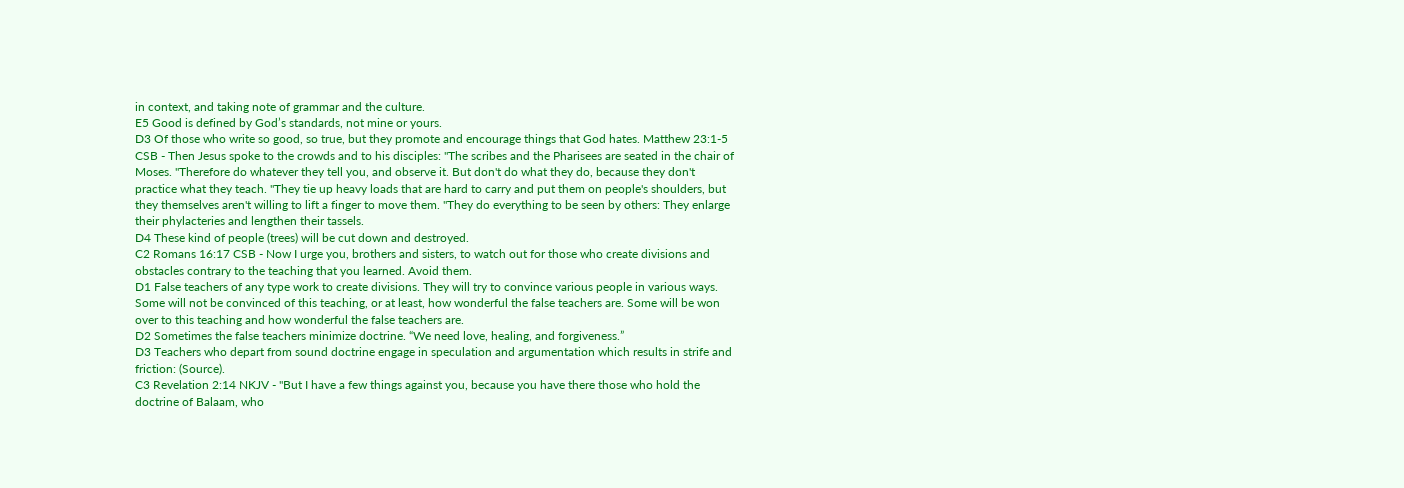in context, and taking note of grammar and the culture.
E5 Good is defined by God’s standards, not mine or yours.
D3 Of those who write so good, so true, but they promote and encourage things that God hates. Matthew 23:1-5 CSB - Then Jesus spoke to the crowds and to his disciples: "The scribes and the Pharisees are seated in the chair of Moses. "Therefore do whatever they tell you, and observe it. But don't do what they do, because they don't practice what they teach. "They tie up heavy loads that are hard to carry and put them on people's shoulders, but they themselves aren't willing to lift a finger to move them. "They do everything to be seen by others: They enlarge their phylacteries and lengthen their tassels.
D4 These kind of people (trees) will be cut down and destroyed.
C2 Romans 16:17 CSB - Now I urge you, brothers and sisters, to watch out for those who create divisions and obstacles contrary to the teaching that you learned. Avoid them.
D1 False teachers of any type work to create divisions. They will try to convince various people in various ways. Some will not be convinced of this teaching, or at least, how wonderful the false teachers are. Some will be won over to this teaching and how wonderful the false teachers are.
D2 Sometimes the false teachers minimize doctrine. “We need love, healing, and forgiveness.”
D3 Teachers who depart from sound doctrine engage in speculation and argumentation which results in strife and friction: (Source).
C3 Revelation 2:14 NKJV - "But I have a few things against you, because you have there those who hold the doctrine of Balaam, who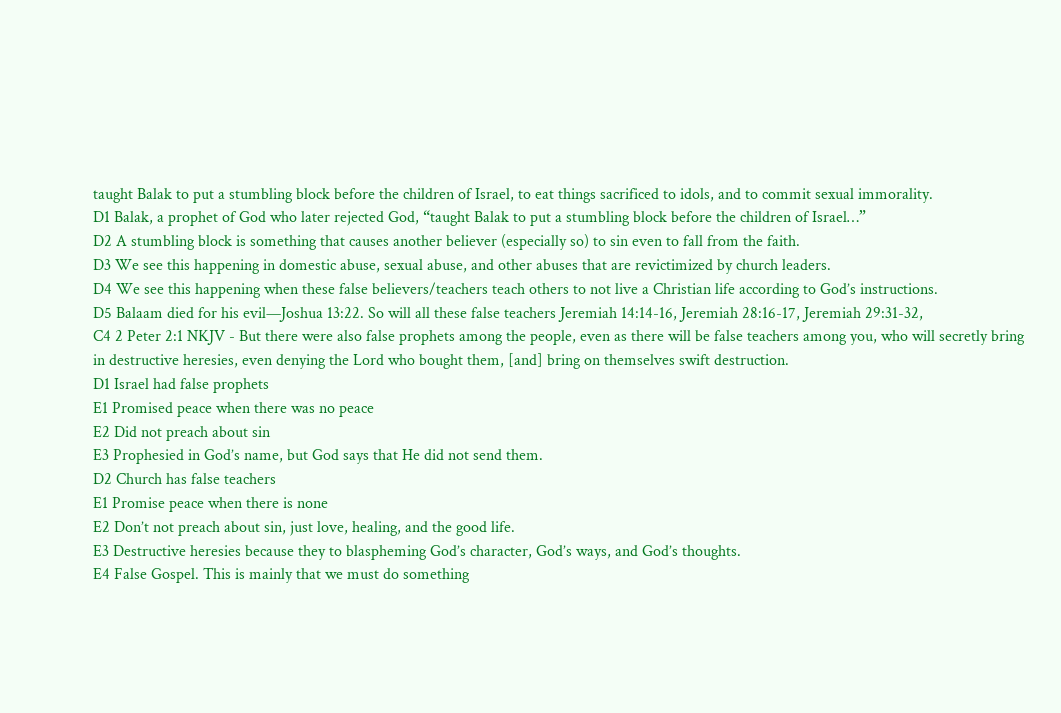taught Balak to put a stumbling block before the children of Israel, to eat things sacrificed to idols, and to commit sexual immorality.
D1 Balak, a prophet of God who later rejected God, “taught Balak to put a stumbling block before the children of Israel…”
D2 A stumbling block is something that causes another believer (especially so) to sin even to fall from the faith.
D3 We see this happening in domestic abuse, sexual abuse, and other abuses that are revictimized by church leaders.
D4 We see this happening when these false believers/teachers teach others to not live a Christian life according to God’s instructions.
D5 Balaam died for his evil—Joshua 13:22. So will all these false teachers Jeremiah 14:14-16, Jeremiah 28:16-17, Jeremiah 29:31-32,
C4 2 Peter 2:1 NKJV - But there were also false prophets among the people, even as there will be false teachers among you, who will secretly bring in destructive heresies, even denying the Lord who bought them, [and] bring on themselves swift destruction.
D1 Israel had false prophets
E1 Promised peace when there was no peace
E2 Did not preach about sin
E3 Prophesied in God’s name, but God says that He did not send them.
D2 Church has false teachers
E1 Promise peace when there is none
E2 Don’t not preach about sin, just love, healing, and the good life.
E3 Destructive heresies because they to blaspheming God’s character, God’s ways, and God’s thoughts.
E4 False Gospel. This is mainly that we must do something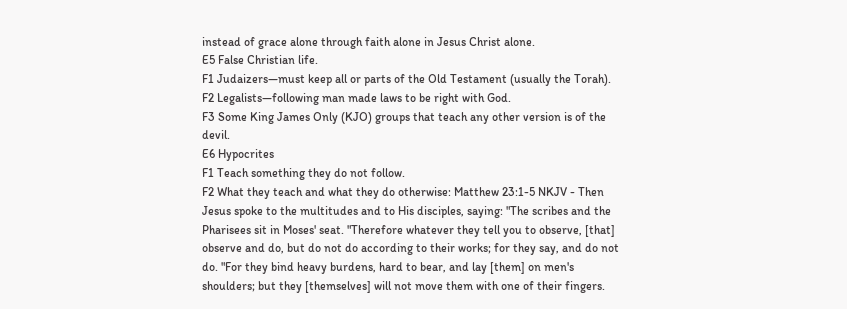instead of grace alone through faith alone in Jesus Christ alone.
E5 False Christian life.
F1 Judaizers—must keep all or parts of the Old Testament (usually the Torah).
F2 Legalists—following man made laws to be right with God.
F3 Some King James Only (KJO) groups that teach any other version is of the devil.
E6 Hypocrites
F1 Teach something they do not follow.
F2 What they teach and what they do otherwise: Matthew 23:1-5 NKJV - Then Jesus spoke to the multitudes and to His disciples, saying: "The scribes and the Pharisees sit in Moses' seat. "Therefore whatever they tell you to observe, [that] observe and do, but do not do according to their works; for they say, and do not do. "For they bind heavy burdens, hard to bear, and lay [them] on men's shoulders; but they [themselves] will not move them with one of their fingers.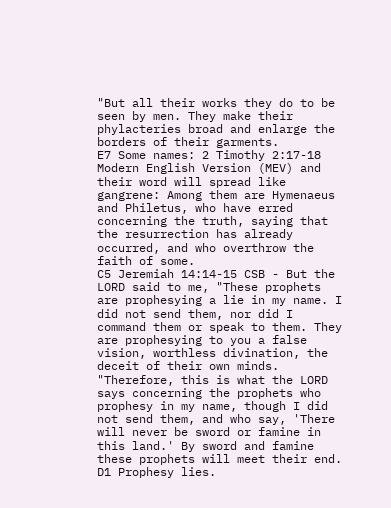"But all their works they do to be seen by men. They make their phylacteries broad and enlarge the borders of their garments.
E7 Some names: 2 Timothy 2:17-18 Modern English Version (MEV) and their word will spread like gangrene: Among them are Hymenaeus and Philetus, who have erred concerning the truth, saying that the resurrection has already occurred, and who overthrow the faith of some.
C5 Jeremiah 14:14-15 CSB - But the LORD said to me, "These prophets are prophesying a lie in my name. I did not send them, nor did I command them or speak to them. They are prophesying to you a false vision, worthless divination, the deceit of their own minds. "Therefore, this is what the LORD says concerning the prophets who prophesy in my name, though I did not send them, and who say, 'There will never be sword or famine in this land.' By sword and famine these prophets will meet their end.
D1 Prophesy lies.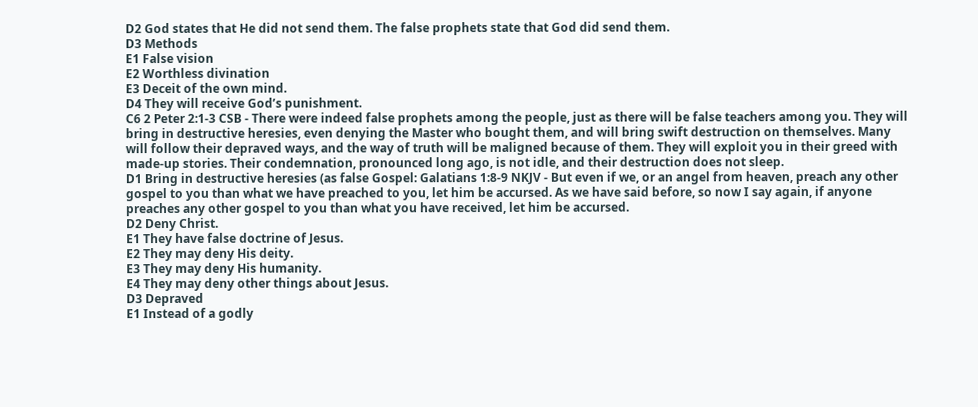D2 God states that He did not send them. The false prophets state that God did send them.
D3 Methods
E1 False vision
E2 Worthless divination
E3 Deceit of the own mind.
D4 They will receive God’s punishment.
C6 2 Peter 2:1-3 CSB - There were indeed false prophets among the people, just as there will be false teachers among you. They will bring in destructive heresies, even denying the Master who bought them, and will bring swift destruction on themselves. Many will follow their depraved ways, and the way of truth will be maligned because of them. They will exploit you in their greed with made-up stories. Their condemnation, pronounced long ago, is not idle, and their destruction does not sleep.
D1 Bring in destructive heresies (as false Gospel: Galatians 1:8-9 NKJV - But even if we, or an angel from heaven, preach any other gospel to you than what we have preached to you, let him be accursed. As we have said before, so now I say again, if anyone preaches any other gospel to you than what you have received, let him be accursed.
D2 Deny Christ.
E1 They have false doctrine of Jesus.
E2 They may deny His deity.
E3 They may deny His humanity.
E4 They may deny other things about Jesus.
D3 Depraved
E1 Instead of a godly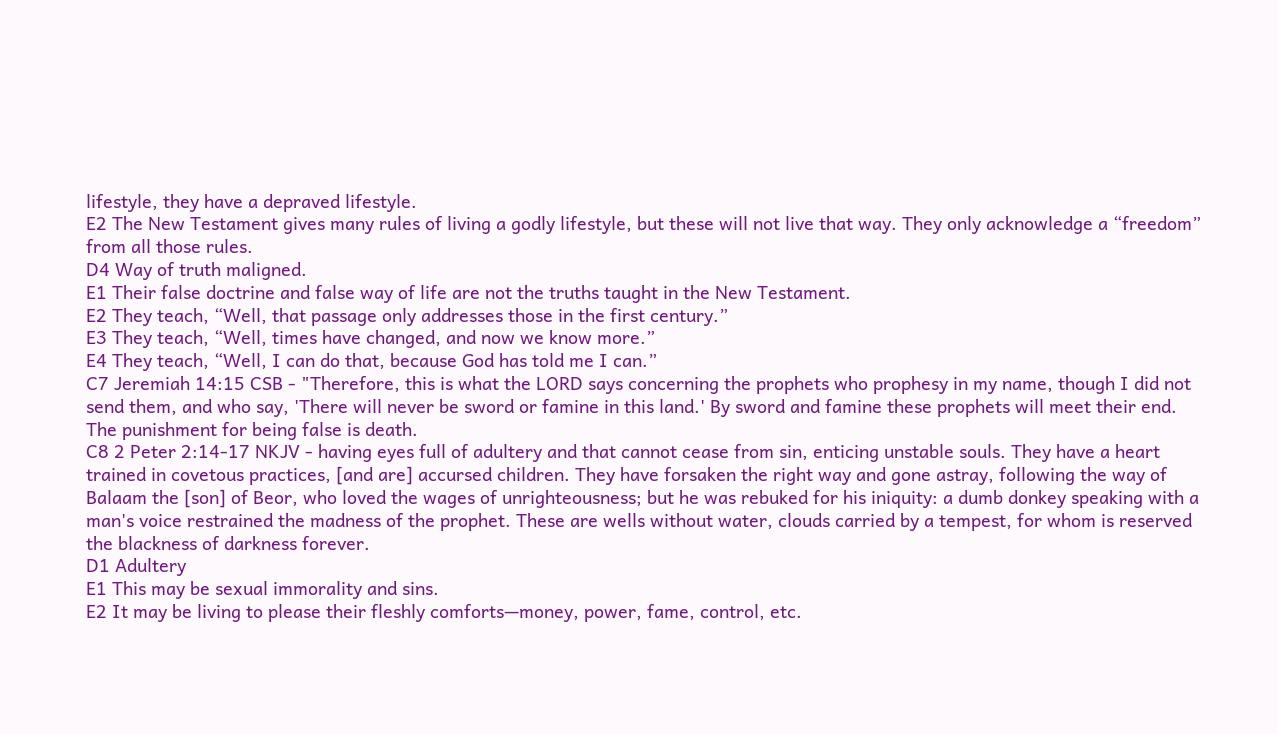lifestyle, they have a depraved lifestyle.
E2 The New Testament gives many rules of living a godly lifestyle, but these will not live that way. They only acknowledge a “freedom” from all those rules.
D4 Way of truth maligned.
E1 Their false doctrine and false way of life are not the truths taught in the New Testament.
E2 They teach, “Well, that passage only addresses those in the first century.”
E3 They teach, “Well, times have changed, and now we know more.”
E4 They teach, “Well, I can do that, because God has told me I can.”
C7 Jeremiah 14:15 CSB - "Therefore, this is what the LORD says concerning the prophets who prophesy in my name, though I did not send them, and who say, 'There will never be sword or famine in this land.' By sword and famine these prophets will meet their end. The punishment for being false is death.
C8 2 Peter 2:14-17 NKJV - having eyes full of adultery and that cannot cease from sin, enticing unstable souls. They have a heart trained in covetous practices, [and are] accursed children. They have forsaken the right way and gone astray, following the way of Balaam the [son] of Beor, who loved the wages of unrighteousness; but he was rebuked for his iniquity: a dumb donkey speaking with a man's voice restrained the madness of the prophet. These are wells without water, clouds carried by a tempest, for whom is reserved the blackness of darkness forever.
D1 Adultery
E1 This may be sexual immorality and sins.
E2 It may be living to please their fleshly comforts—money, power, fame, control, etc.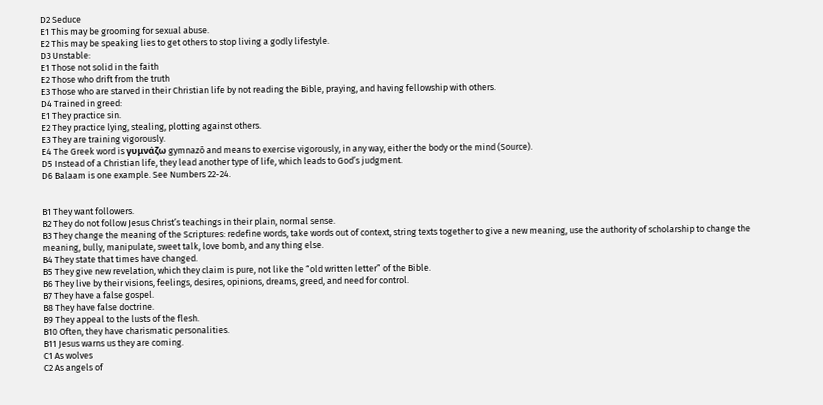D2 Seduce
E1 This may be grooming for sexual abuse.
E2 This may be speaking lies to get others to stop living a godly lifestyle.
D3 Unstable:
E1 Those not solid in the faith
E2 Those who drift from the truth
E3 Those who are starved in their Christian life by not reading the Bible, praying, and having fellowship with others.
D4 Trained in greed:
E1 They practice sin.
E2 They practice lying, stealing, plotting against others.
E3 They are training vigorously.
E4 The Greek word is γυμνάζω gymnazō and means to exercise vigorously, in any way, either the body or the mind (Source).
D5 Instead of a Christian life, they lead another type of life, which leads to God’s judgment.
D6 Balaam is one example. See Numbers 22-24.


B1 They want followers.
B2 They do not follow Jesus Christ’s teachings in their plain, normal sense.
B3 They change the meaning of the Scriptures: redefine words, take words out of context, string texts together to give a new meaning, use the authority of scholarship to change the meaning, bully, manipulate, sweet talk, love bomb, and any thing else.
B4 They state that times have changed.
B5 They give new revelation, which they claim is pure, not like the “old written letter” of the Bible.
B6 They live by their visions, feelings, desires, opinions, dreams, greed, and need for control.
B7 They have a false gospel.
B8 They have false doctrine.
B9 They appeal to the lusts of the flesh.
B10 Often, they have charismatic personalities.
B11 Jesus warns us they are coming.
C1 As wolves
C2 As angels of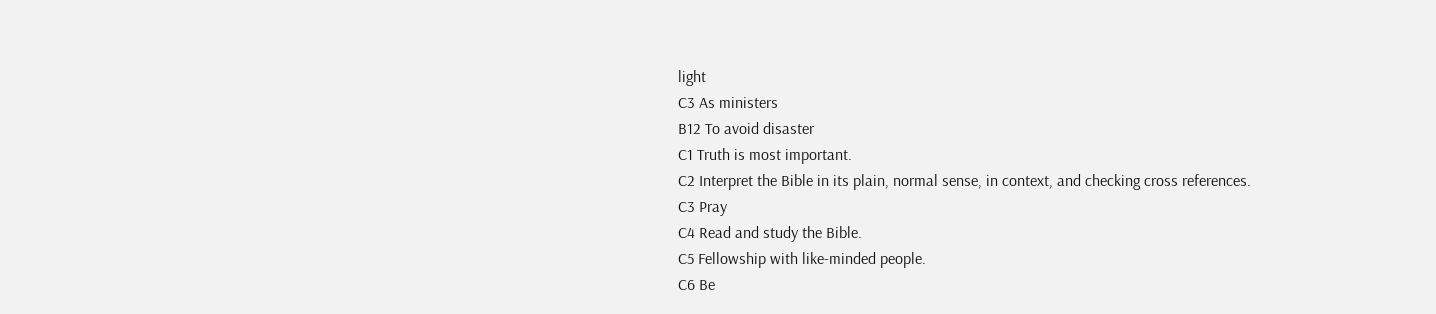light
C3 As ministers
B12 To avoid disaster
C1 Truth is most important.
C2 Interpret the Bible in its plain, normal sense, in context, and checking cross references.
C3 Pray
C4 Read and study the Bible.
C5 Fellowship with like-minded people.
C6 Be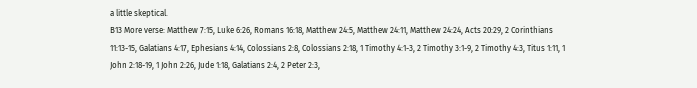a little skeptical.
B13 More verse: Matthew 7:15, Luke 6:26, Romans 16:18, Matthew 24:5, Matthew 24:11, Matthew 24:24, Acts 20:29, 2 Corinthians 11:13-15, Galatians 4:17, Ephesians 4:14, Colossians 2:8, Colossians 2:18, 1 Timothy 4:1-3, 2 Timothy 3:1-9, 2 Timothy 4:3, Titus 1:11, 1 John 2:18-19, 1 John 2:26, Jude 1:18, Galatians 2:4, 2 Peter 2:3,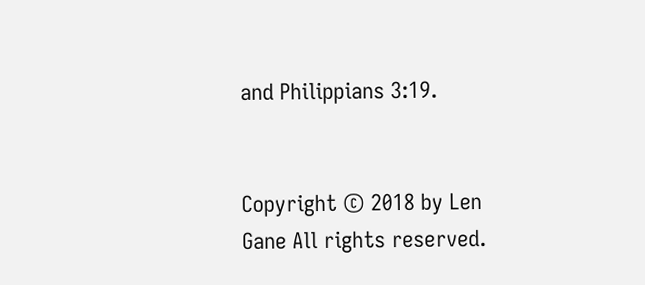and Philippians 3:19.


Copyright © 2018 by Len Gane All rights reserved.